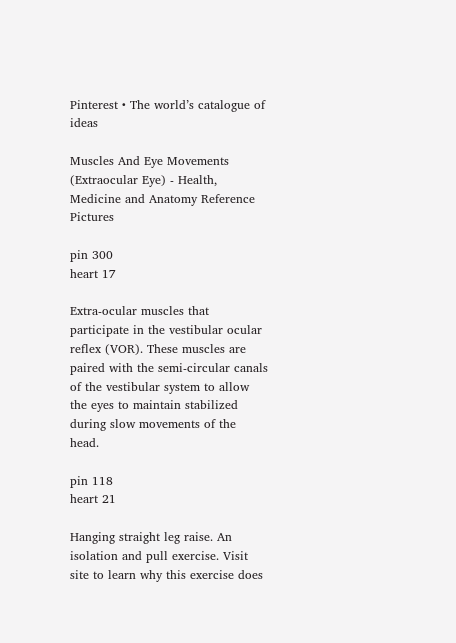Pinterest • The world’s catalogue of ideas

Muscles And Eye Movements (Extraocular Eye) - Health, Medicine and Anatomy Reference Pictures

pin 300
heart 17

Extra-ocular muscles that participate in the vestibular ocular reflex (VOR). These muscles are paired with the semi-circular canals of the vestibular system to allow the eyes to maintain stabilized during slow movements of the head.

pin 118
heart 21

Hanging straight leg raise. An isolation and pull exercise. Visit site to learn why this exercise does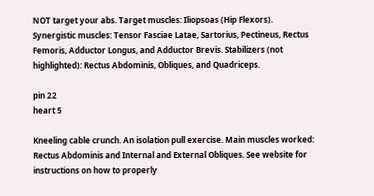NOT target your abs. Target muscles: Iliopsoas (Hip Flexors). Synergistic muscles: Tensor Fasciae Latae, Sartorius, Pectineus, Rectus Femoris, Adductor Longus, and Adductor Brevis. Stabilizers (not highlighted): Rectus Abdominis, Obliques, and Quadriceps.

pin 22
heart 5

Kneeling cable crunch. An isolation pull exercise. Main muscles worked: Rectus Abdominis and Internal and External Obliques. See website for instructions on how to properly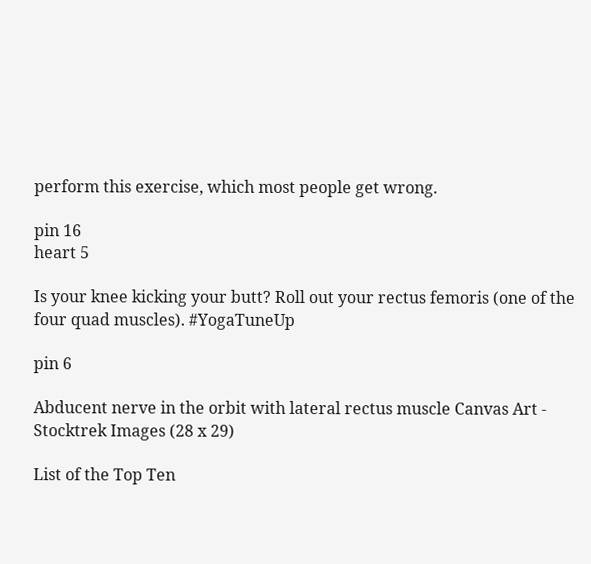perform this exercise, which most people get wrong.

pin 16
heart 5

Is your knee kicking your butt? Roll out your rectus femoris (one of the four quad muscles). #YogaTuneUp

pin 6

Abducent nerve in the orbit with lateral rectus muscle Canvas Art - Stocktrek Images (28 x 29)

List of the Top Ten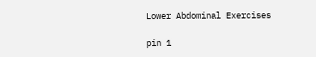Lower Abdominal Exercises

pin 1